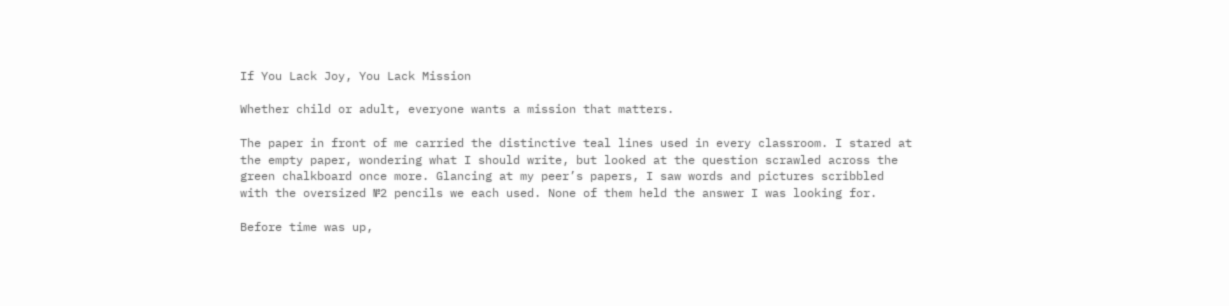If You Lack Joy, You Lack Mission

Whether child or adult, everyone wants a mission that matters.

The paper in front of me carried the distinctive teal lines used in every classroom. I stared at the empty paper, wondering what I should write, but looked at the question scrawled across the green chalkboard once more. Glancing at my peer’s papers, I saw words and pictures scribbled with the oversized №2 pencils we each used. None of them held the answer I was looking for.

Before time was up,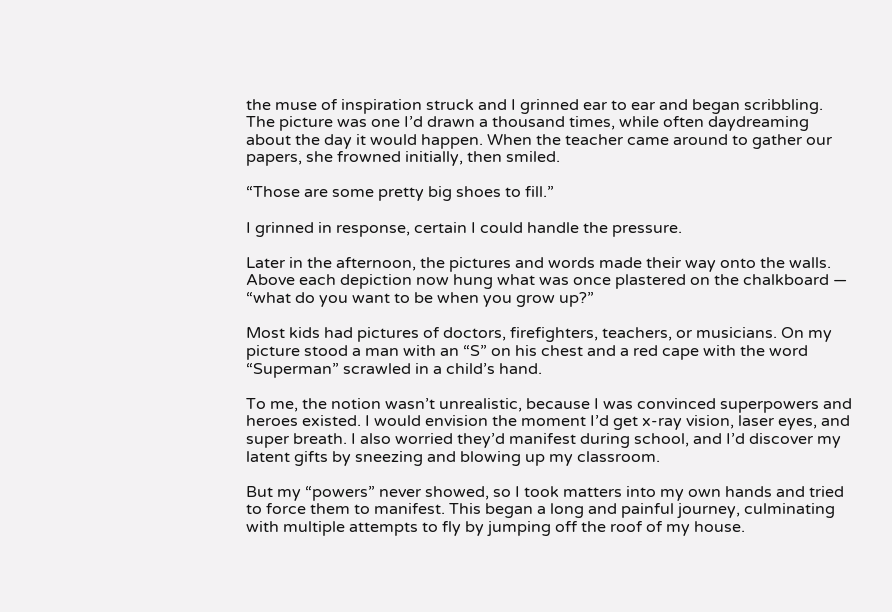the muse of inspiration struck and I grinned ear to ear and began scribbling. The picture was one I’d drawn a thousand times, while often daydreaming about the day it would happen. When the teacher came around to gather our papers, she frowned initially, then smiled.

“Those are some pretty big shoes to fill.”

I grinned in response, certain I could handle the pressure.

Later in the afternoon, the pictures and words made their way onto the walls. Above each depiction now hung what was once plastered on the chalkboard — “what do you want to be when you grow up?”

Most kids had pictures of doctors, firefighters, teachers, or musicians. On my picture stood a man with an “S” on his chest and a red cape with the word “Superman” scrawled in a child’s hand.

To me, the notion wasn’t unrealistic, because I was convinced superpowers and heroes existed. I would envision the moment I’d get x-ray vision, laser eyes, and super breath. I also worried they’d manifest during school, and I’d discover my latent gifts by sneezing and blowing up my classroom.

But my “powers” never showed, so I took matters into my own hands and tried to force them to manifest. This began a long and painful journey, culminating with multiple attempts to fly by jumping off the roof of my house.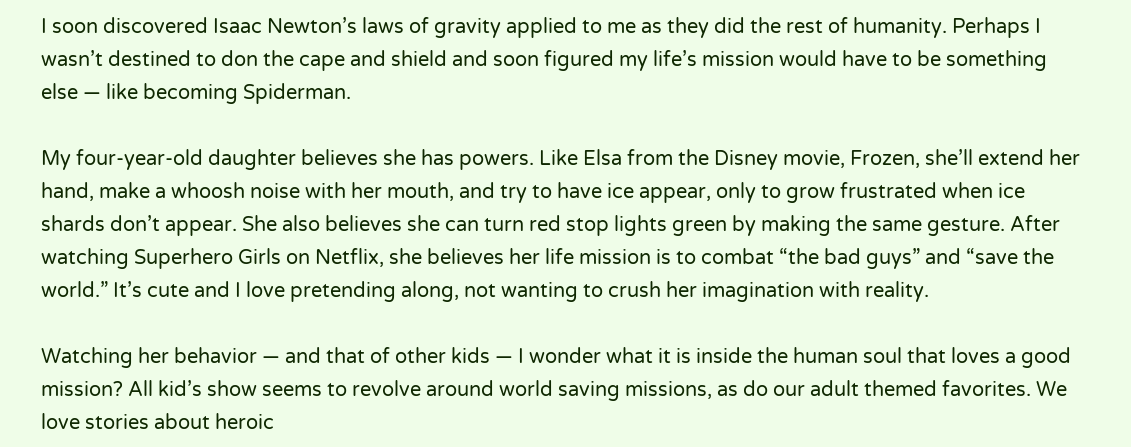I soon discovered Isaac Newton’s laws of gravity applied to me as they did the rest of humanity. Perhaps I wasn’t destined to don the cape and shield and soon figured my life’s mission would have to be something else — like becoming Spiderman.

My four-year-old daughter believes she has powers. Like Elsa from the Disney movie, Frozen, she’ll extend her hand, make a whoosh noise with her mouth, and try to have ice appear, only to grow frustrated when ice shards don’t appear. She also believes she can turn red stop lights green by making the same gesture. After watching Superhero Girls on Netflix, she believes her life mission is to combat “the bad guys” and “save the world.” It’s cute and I love pretending along, not wanting to crush her imagination with reality.

Watching her behavior — and that of other kids — I wonder what it is inside the human soul that loves a good mission? All kid’s show seems to revolve around world saving missions, as do our adult themed favorites. We love stories about heroic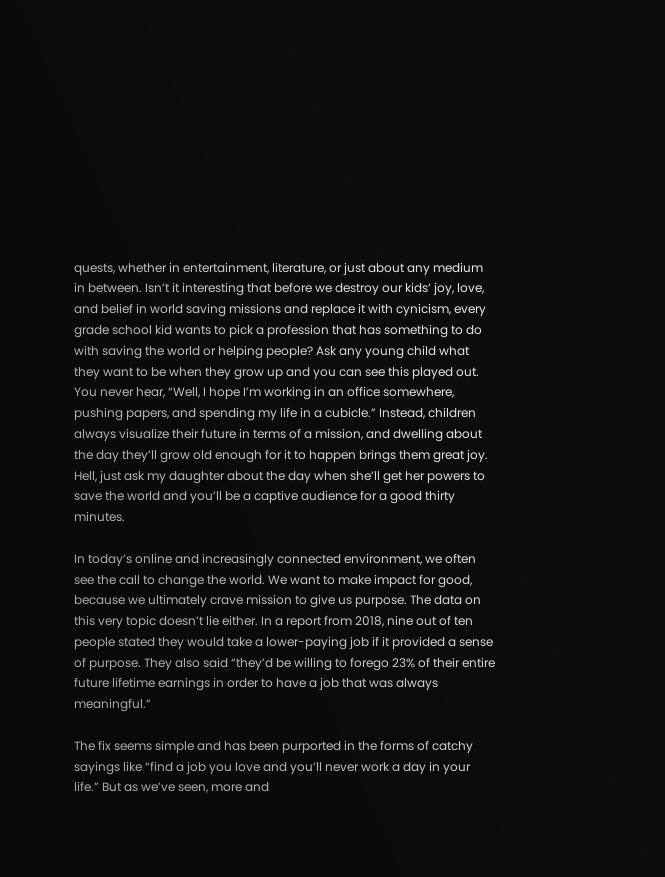quests, whether in entertainment, literature, or just about any medium in between. Isn’t it interesting that before we destroy our kids’ joy, love, and belief in world saving missions and replace it with cynicism, every grade school kid wants to pick a profession that has something to do with saving the world or helping people? Ask any young child what they want to be when they grow up and you can see this played out. You never hear, “Well, I hope I’m working in an office somewhere, pushing papers, and spending my life in a cubicle.” Instead, children always visualize their future in terms of a mission, and dwelling about the day they’ll grow old enough for it to happen brings them great joy. Hell, just ask my daughter about the day when she’ll get her powers to save the world and you’ll be a captive audience for a good thirty minutes.

In today’s online and increasingly connected environment, we often see the call to change the world. We want to make impact for good, because we ultimately crave mission to give us purpose. The data on this very topic doesn’t lie either. In a report from 2018, nine out of ten people stated they would take a lower-paying job if it provided a sense of purpose. They also said “they’d be willing to forego 23% of their entire future lifetime earnings in order to have a job that was always meaningful.”

The fix seems simple and has been purported in the forms of catchy sayings like “find a job you love and you’ll never work a day in your life.” But as we’ve seen, more and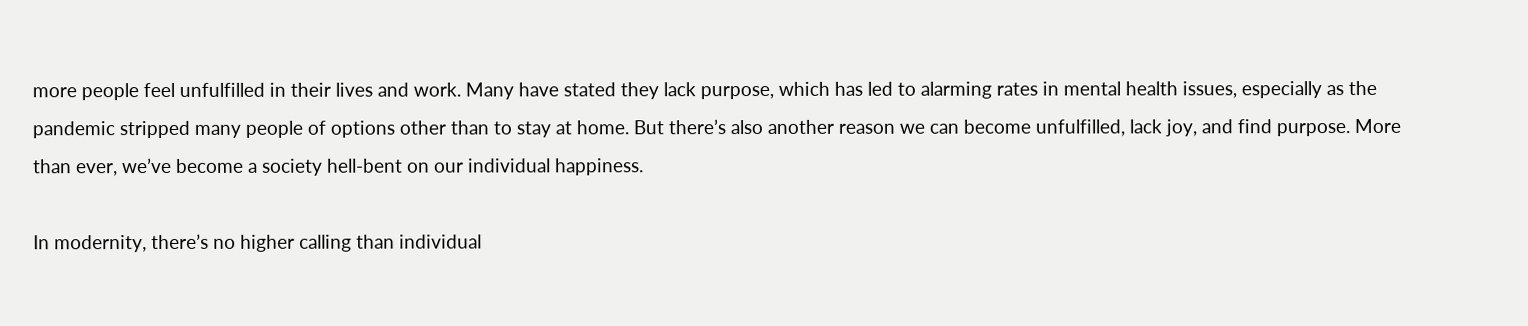more people feel unfulfilled in their lives and work. Many have stated they lack purpose, which has led to alarming rates in mental health issues, especially as the pandemic stripped many people of options other than to stay at home. But there’s also another reason we can become unfulfilled, lack joy, and find purpose. More than ever, we’ve become a society hell-bent on our individual happiness.

In modernity, there’s no higher calling than individual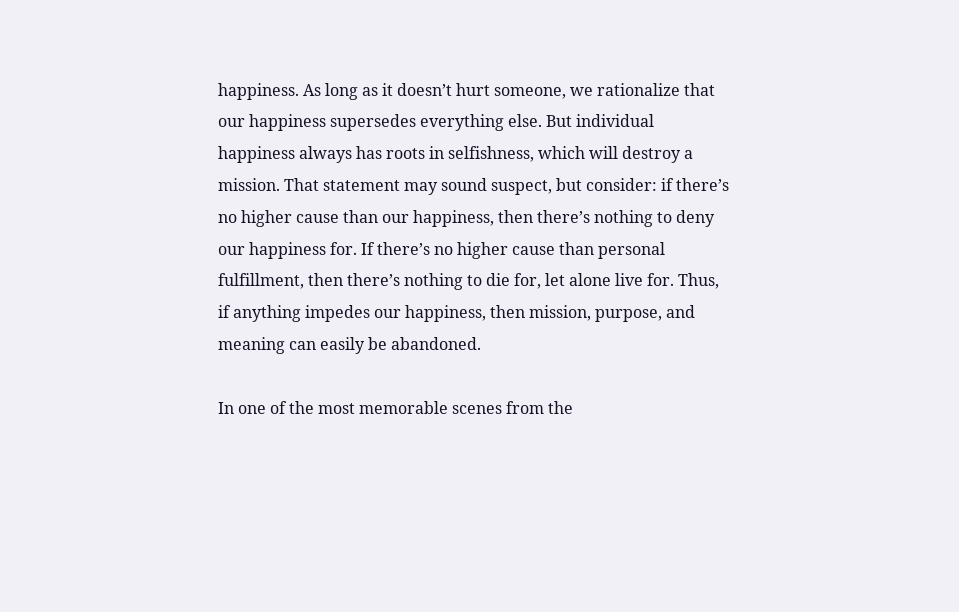happiness. As long as it doesn’t hurt someone, we rationalize that our happiness supersedes everything else. But individual happiness always has roots in selfishness, which will destroy a mission. That statement may sound suspect, but consider: if there’s no higher cause than our happiness, then there’s nothing to deny our happiness for. If there’s no higher cause than personal fulfillment, then there’s nothing to die for, let alone live for. Thus, if anything impedes our happiness, then mission, purpose, and meaning can easily be abandoned.

In one of the most memorable scenes from the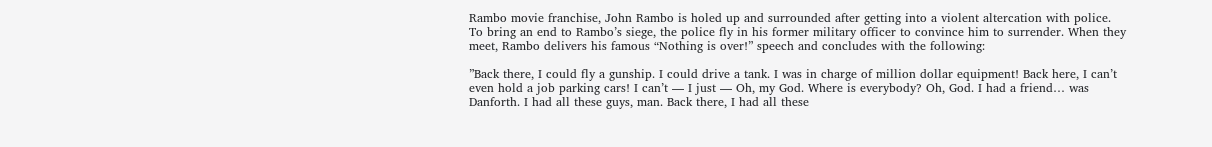Rambo movie franchise, John Rambo is holed up and surrounded after getting into a violent altercation with police. To bring an end to Rambo’s siege, the police fly in his former military officer to convince him to surrender. When they meet, Rambo delivers his famous “Nothing is over!” speech and concludes with the following:

”Back there, I could fly a gunship. I could drive a tank. I was in charge of million dollar equipment! Back here, I can’t even hold a job parking cars! I can’t — I just — Oh, my God. Where is everybody? Oh, God. I had a friend… was Danforth. I had all these guys, man. Back there, I had all these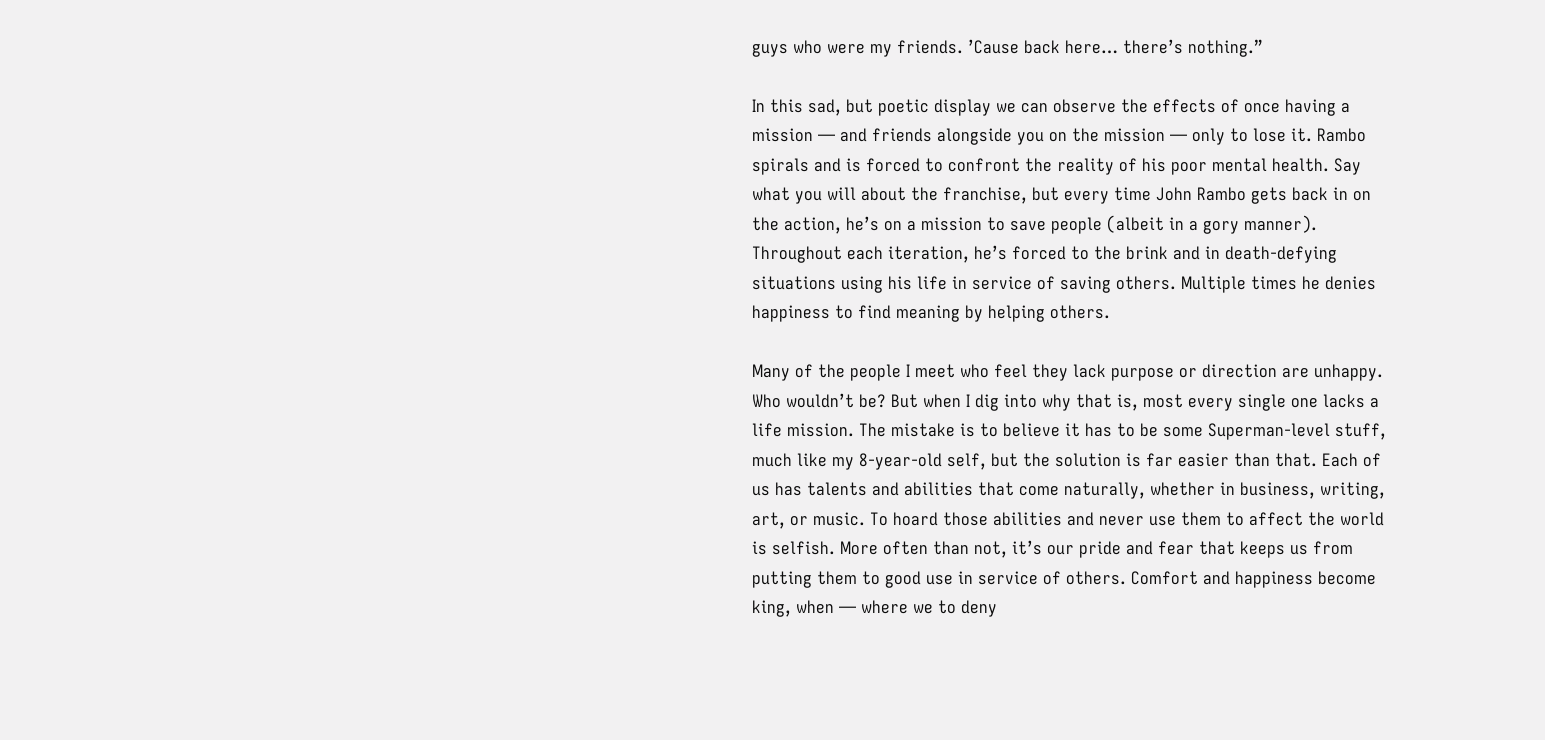guys who were my friends. ’Cause back here… there’s nothing.”

In this sad, but poetic display we can observe the effects of once having a mission — and friends alongside you on the mission — only to lose it. Rambo spirals and is forced to confront the reality of his poor mental health. Say what you will about the franchise, but every time John Rambo gets back in on the action, he’s on a mission to save people (albeit in a gory manner). Throughout each iteration, he’s forced to the brink and in death-defying situations using his life in service of saving others. Multiple times he denies happiness to find meaning by helping others.

Many of the people I meet who feel they lack purpose or direction are unhappy. Who wouldn’t be? But when I dig into why that is, most every single one lacks a life mission. The mistake is to believe it has to be some Superman-level stuff, much like my 8-year-old self, but the solution is far easier than that. Each of us has talents and abilities that come naturally, whether in business, writing, art, or music. To hoard those abilities and never use them to affect the world is selfish. More often than not, it’s our pride and fear that keeps us from putting them to good use in service of others. Comfort and happiness become king, when — where we to deny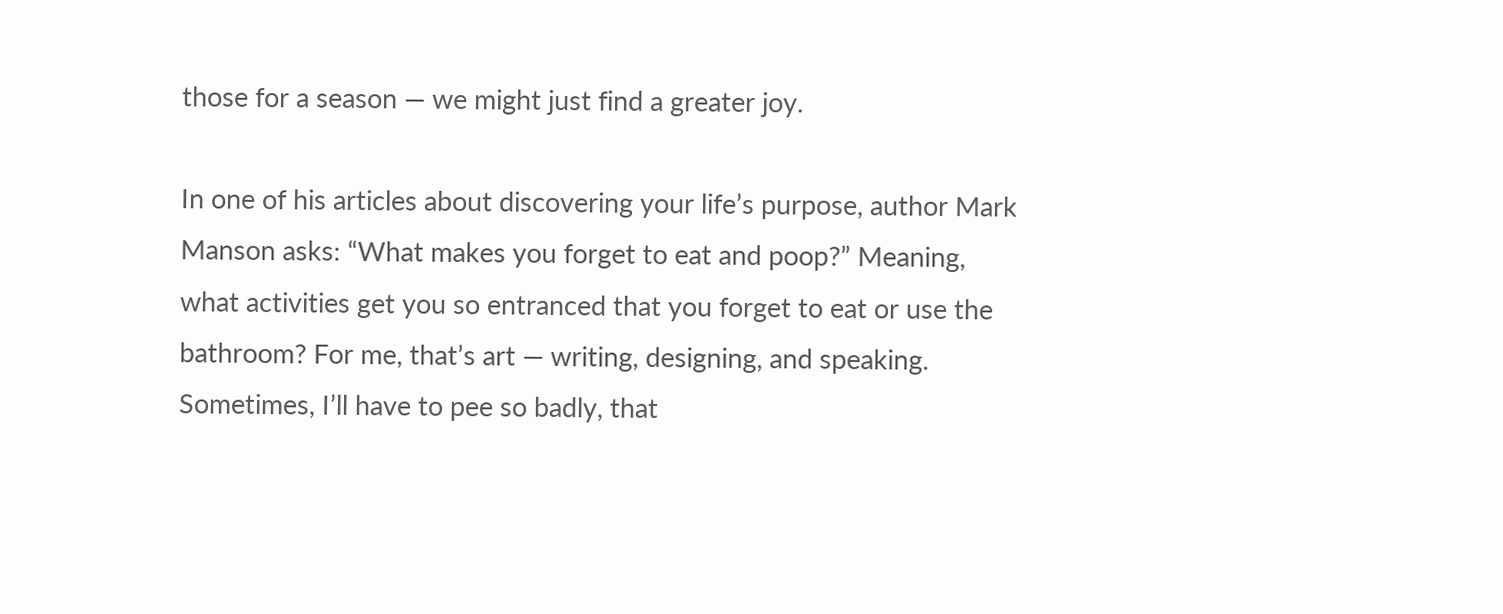those for a season — we might just find a greater joy.

In one of his articles about discovering your life’s purpose, author Mark Manson asks: “What makes you forget to eat and poop?” Meaning, what activities get you so entranced that you forget to eat or use the bathroom? For me, that’s art — writing, designing, and speaking. Sometimes, I’ll have to pee so badly, that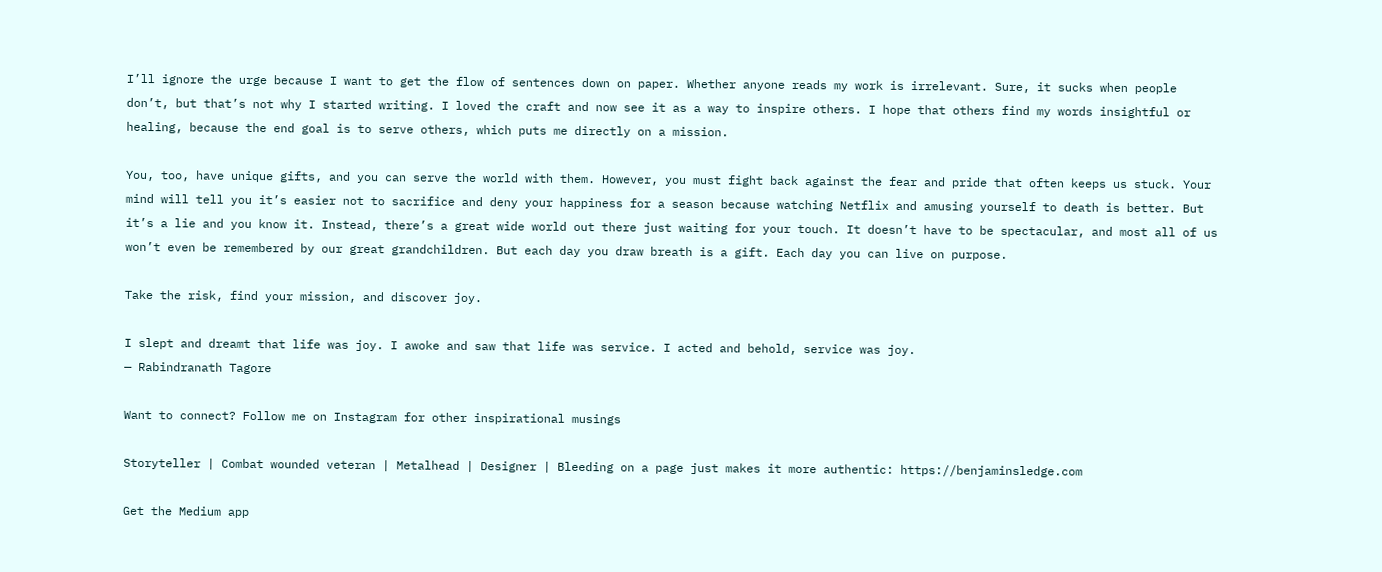I’ll ignore the urge because I want to get the flow of sentences down on paper. Whether anyone reads my work is irrelevant. Sure, it sucks when people don’t, but that’s not why I started writing. I loved the craft and now see it as a way to inspire others. I hope that others find my words insightful or healing, because the end goal is to serve others, which puts me directly on a mission.

You, too, have unique gifts, and you can serve the world with them. However, you must fight back against the fear and pride that often keeps us stuck. Your mind will tell you it’s easier not to sacrifice and deny your happiness for a season because watching Netflix and amusing yourself to death is better. But it’s a lie and you know it. Instead, there’s a great wide world out there just waiting for your touch. It doesn’t have to be spectacular, and most all of us won’t even be remembered by our great grandchildren. But each day you draw breath is a gift. Each day you can live on purpose.

Take the risk, find your mission, and discover joy.

I slept and dreamt that life was joy. I awoke and saw that life was service. I acted and behold, service was joy.
— Rabindranath Tagore

Want to connect? Follow me on Instagram for other inspirational musings

Storyteller | Combat wounded veteran | Metalhead | Designer | Bleeding on a page just makes it more authentic: https://benjaminsledge.com

Get the Medium app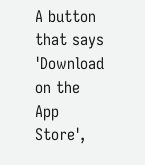A button that says 'Download on the App Store',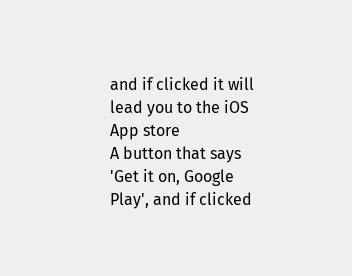and if clicked it will lead you to the iOS App store
A button that says 'Get it on, Google Play', and if clicked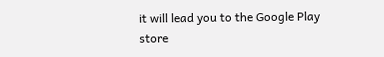it will lead you to the Google Play store